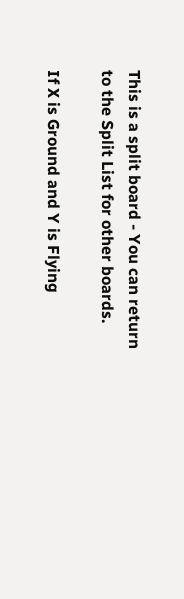This is a split board - You can return to the Split List for other boards.

If X is Ground and Y is Flying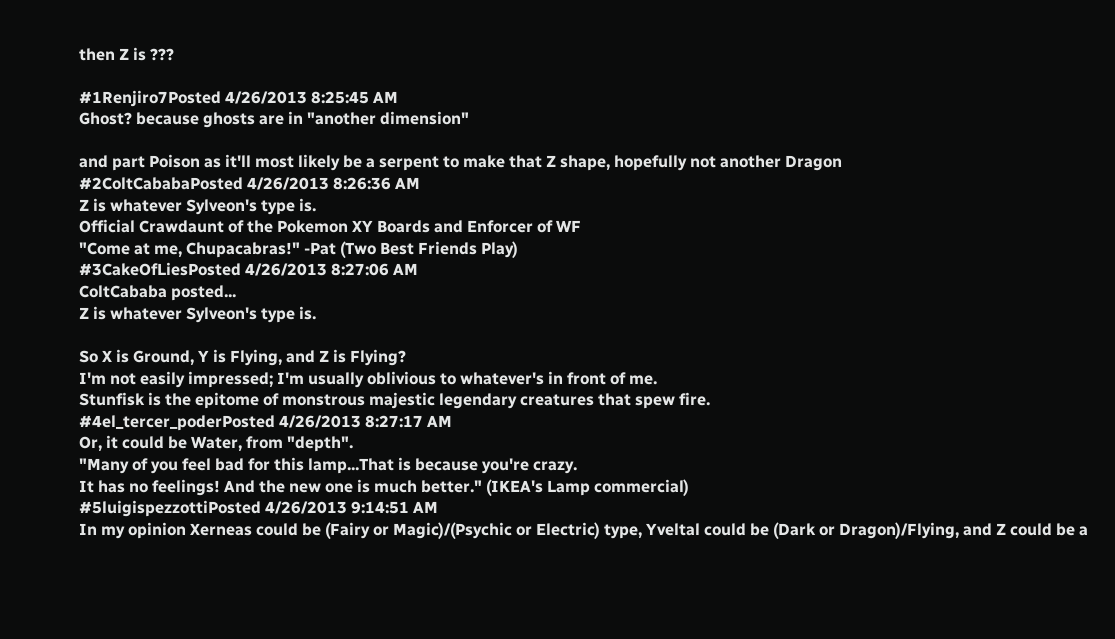then Z is ???

#1Renjiro7Posted 4/26/2013 8:25:45 AM
Ghost? because ghosts are in "another dimension"

and part Poison as it'll most likely be a serpent to make that Z shape, hopefully not another Dragon
#2ColtCababaPosted 4/26/2013 8:26:36 AM
Z is whatever Sylveon's type is.
Official Crawdaunt of the Pokemon XY Boards and Enforcer of WF
"Come at me, Chupacabras!" -Pat (Two Best Friends Play)
#3CakeOfLiesPosted 4/26/2013 8:27:06 AM
ColtCababa posted...
Z is whatever Sylveon's type is.

So X is Ground, Y is Flying, and Z is Flying?
I'm not easily impressed; I'm usually oblivious to whatever's in front of me.
Stunfisk is the epitome of monstrous majestic legendary creatures that spew fire.
#4el_tercer_poderPosted 4/26/2013 8:27:17 AM
Or, it could be Water, from "depth".
"Many of you feel bad for this lamp...That is because you're crazy.
It has no feelings! And the new one is much better." (IKEA's Lamp commercial)
#5luigispezzottiPosted 4/26/2013 9:14:51 AM
In my opinion Xerneas could be (Fairy or Magic)/(Psychic or Electric) type, Yveltal could be (Dark or Dragon)/Flying, and Z could be a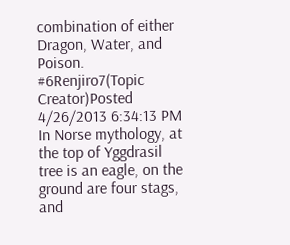combination of either Dragon, Water, and Poison.
#6Renjiro7(Topic Creator)Posted 4/26/2013 6:34:13 PM
In Norse mythology, at the top of Yggdrasil tree is an eagle, on the ground are four stags, and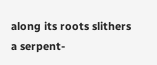along its roots slithers a serpent-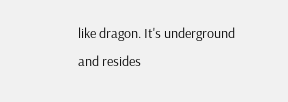like dragon. It's underground and resides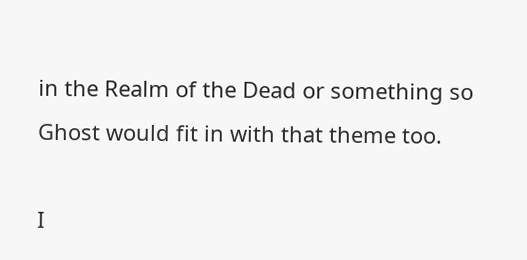in the Realm of the Dead or something so Ghost would fit in with that theme too.

I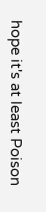hope it's at least Poison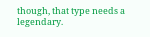though, that type needs a legendary.